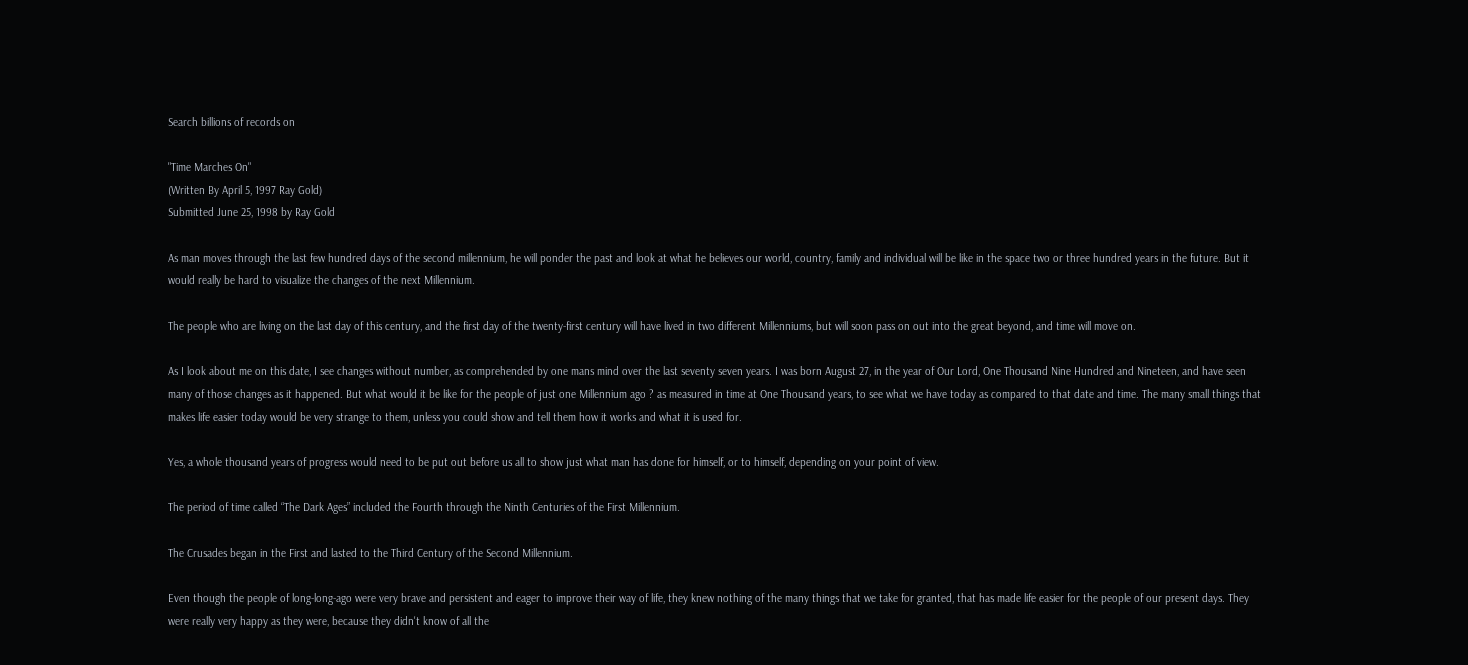Search billions of records on

"Time Marches On"
(Written By April 5, 1997 Ray Gold)
Submitted June 25, 1998 by Ray Gold

As man moves through the last few hundred days of the second millennium, he will ponder the past and look at what he believes our world, country, family and individual will be like in the space two or three hundred years in the future. But it would really be hard to visualize the changes of the next Millennium.

The people who are living on the last day of this century, and the first day of the twenty-first century will have lived in two different Millenniums, but will soon pass on out into the great beyond, and time will move on.

As I look about me on this date, I see changes without number, as comprehended by one mans mind over the last seventy seven years. I was born August 27, in the year of Our Lord, One Thousand Nine Hundred and Nineteen, and have seen many of those changes as it happened. But what would it be like for the people of just one Millennium ago ? as measured in time at One Thousand years, to see what we have today as compared to that date and time. The many small things that makes life easier today would be very strange to them, unless you could show and tell them how it works and what it is used for.

Yes, a whole thousand years of progress would need to be put out before us all to show just what man has done for himself, or to himself, depending on your point of view.

The period of time called “The Dark Ages” included the Fourth through the Ninth Centuries of the First Millennium.

The Crusades began in the First and lasted to the Third Century of the Second Millennium.

Even though the people of long-long-ago were very brave and persistent and eager to improve their way of life, they knew nothing of the many things that we take for granted, that has made life easier for the people of our present days. They were really very happy as they were, because they didn't know of all the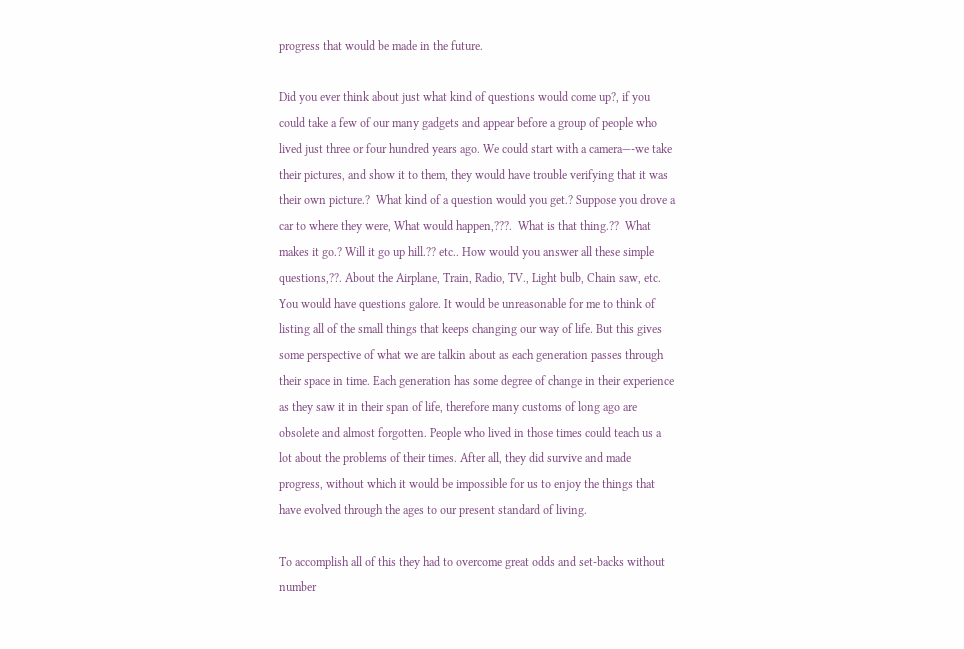progress that would be made in the future.

Did you ever think about just what kind of questions would come up?, if you could take a few of our many gadgets and appear before a group of people who lived just three or four hundred years ago. We could start with a camera—-we take their pictures, and show it to them, they would have trouble verifying that it was their own picture.?  What kind of a question would you get.? Suppose you drove a car to where they were, What would happen,???.  What is that thing.??  What makes it go.? Will it go up hill.?? etc.. How would you answer all these simple questions,??. About the Airplane, Train, Radio, TV., Light bulb, Chain saw, etc. You would have questions galore. It would be unreasonable for me to think of listing all of the small things that keeps changing our way of life. But this gives some perspective of what we are talkin about as each generation passes through their space in time. Each generation has some degree of change in their experience as they saw it in their span of life, therefore many customs of long ago are obsolete and almost forgotten. People who lived in those times could teach us a lot about the problems of their times. After all, they did survive and made progress, without which it would be impossible for us to enjoy the things that have evolved through the ages to our present standard of living.

To accomplish all of this they had to overcome great odds and set-backs without number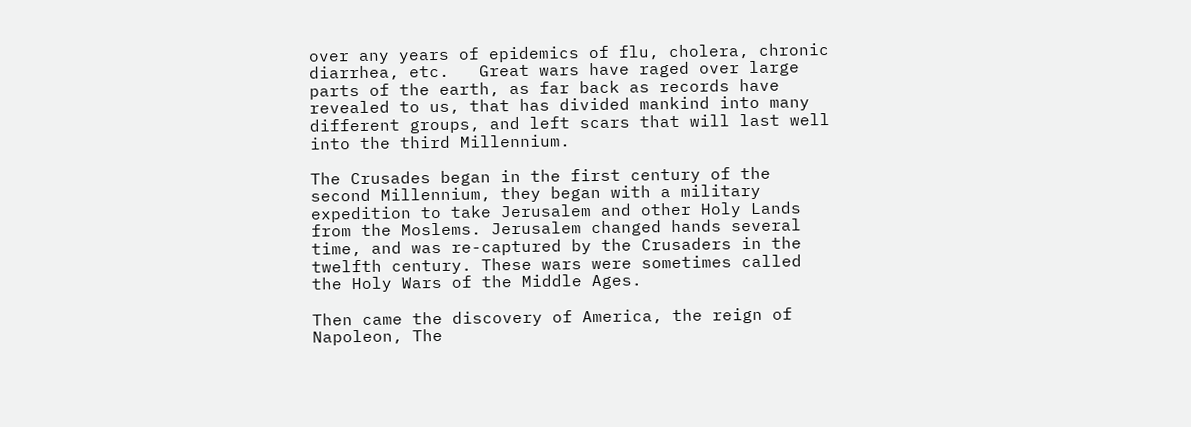over any years of epidemics of flu, cholera, chronic diarrhea, etc.   Great wars have raged over large parts of the earth, as far back as records have revealed to us, that has divided mankind into many different groups, and left scars that will last well into the third Millennium.

The Crusades began in the first century of the second Millennium, they began with a military expedition to take Jerusalem and other Holy Lands from the Moslems. Jerusalem changed hands several time, and was re-captured by the Crusaders in the twelfth century. These wars were sometimes called the Holy Wars of the Middle Ages.

Then came the discovery of America, the reign of Napoleon, The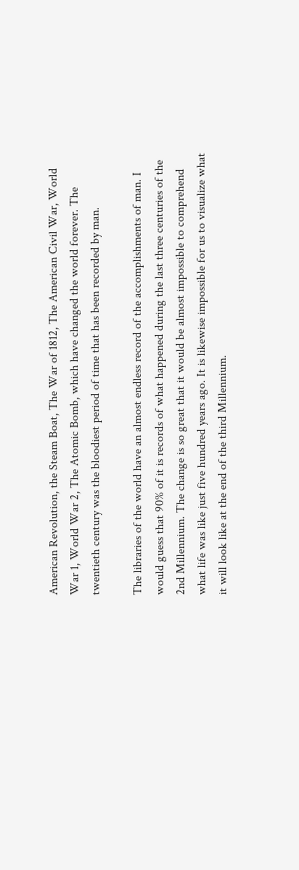American Revolution, the Steam Boat, The War of 1812, The American Civil War, World War 1, World War 2, The Atomic Bomb, which have changed the world forever. The twentieth century was the bloodiest period of time that has been recorded by man.

The libraries of the world have an almost endless record of the accomplishments of man. I would guess that 90% of it is records of what happened during the last three centuries of the 2nd Millennium. The change is so great that it would be almost impossible to comprehend what life was like just five hundred years ago. It is likewise impossible for us to visualize what it will look like at the end of the third Millennium.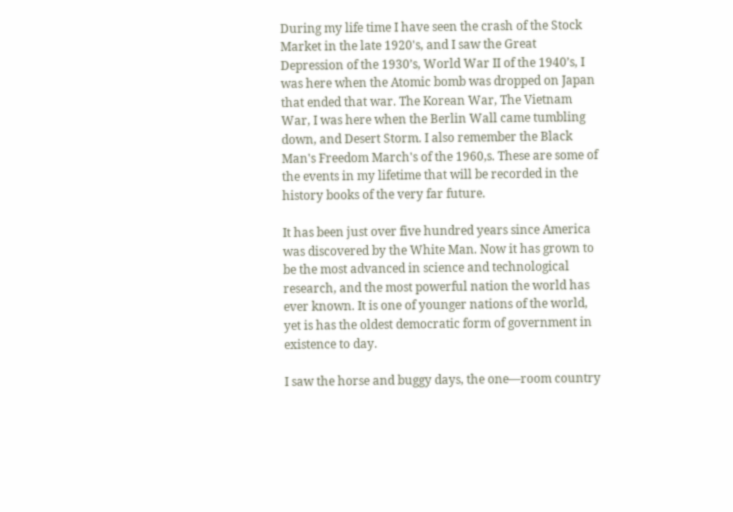During my life time I have seen the crash of the Stock Market in the late 1920's, and I saw the Great Depression of the 1930’s, World War II of the 1940’s, I was here when the Atomic bomb was dropped on Japan that ended that war. The Korean War, The Vietnam War, I was here when the Berlin Wall came tumbling down, and Desert Storm. I also remember the Black Man's Freedom March's of the 1960,s. These are some of the events in my lifetime that will be recorded in the history books of the very far future.

It has been just over five hundred years since America was discovered by the White Man. Now it has grown to be the most advanced in science and technological research, and the most powerful nation the world has ever known. It is one of younger nations of the world, yet is has the oldest democratic form of government in existence to day.

I saw the horse and buggy days, the one—room country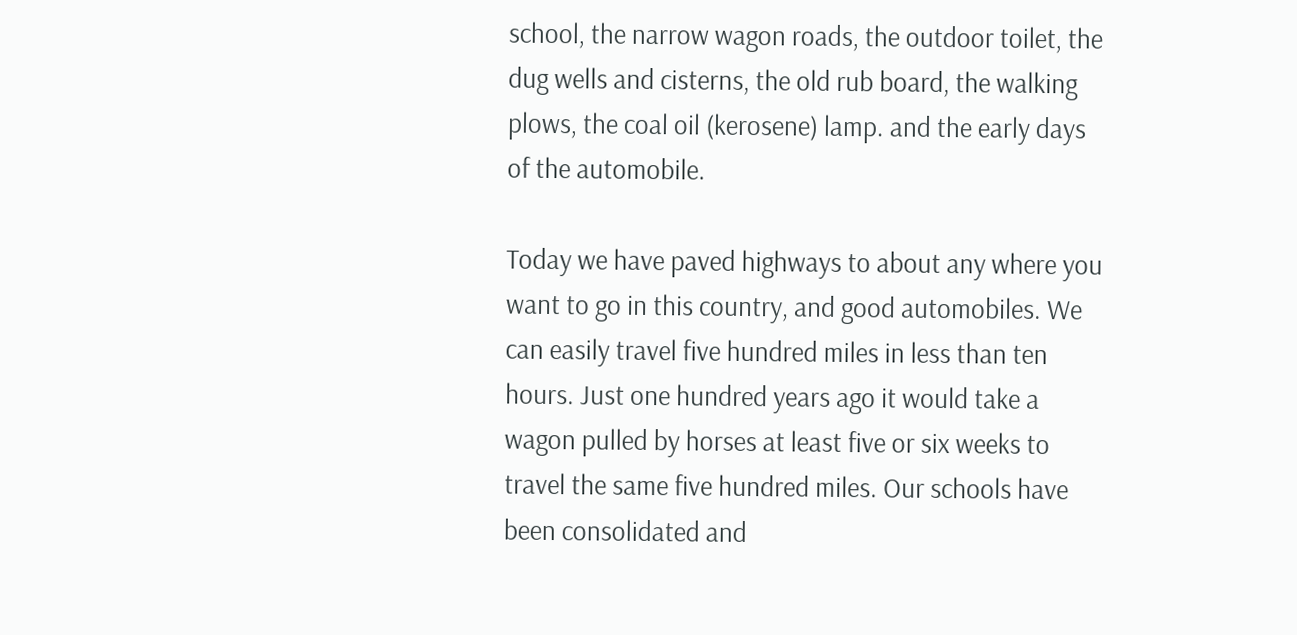school, the narrow wagon roads, the outdoor toilet, the dug wells and cisterns, the old rub board, the walking plows, the coal oil (kerosene) lamp. and the early days of the automobile.

Today we have paved highways to about any where you want to go in this country, and good automobiles. We can easily travel five hundred miles in less than ten hours. Just one hundred years ago it would take a wagon pulled by horses at least five or six weeks to travel the same five hundred miles. Our schools have been consolidated and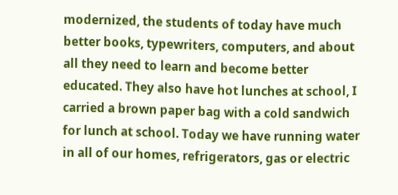modernized, the students of today have much better books, typewriters, computers, and about all they need to learn and become better educated. They also have hot lunches at school, I carried a brown paper bag with a cold sandwich for lunch at school. Today we have running water in all of our homes, refrigerators, gas or electric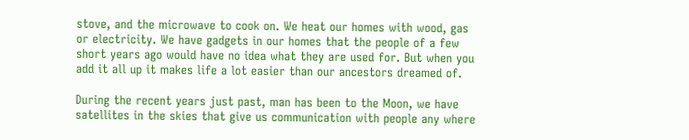stove, and the microwave to cook on. We heat our homes with wood, gas or electricity. We have gadgets in our homes that the people of a few short years ago would have no idea what they are used for. But when you add it all up it makes life a lot easier than our ancestors dreamed of.

During the recent years just past, man has been to the Moon, we have satellites in the skies that give us communication with people any where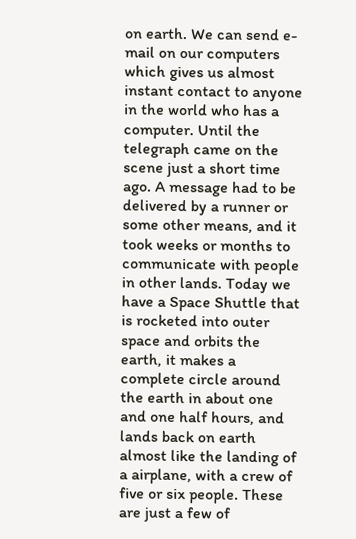on earth. We can send e-mail on our computers which gives us almost instant contact to anyone in the world who has a computer. Until the telegraph came on the scene just a short time ago. A message had to be delivered by a runner or some other means, and it took weeks or months to communicate with people in other lands. Today we have a Space Shuttle that is rocketed into outer space and orbits the earth, it makes a complete circle around the earth in about one and one half hours, and lands back on earth almost like the landing of a airplane, with a crew of five or six people. These are just a few of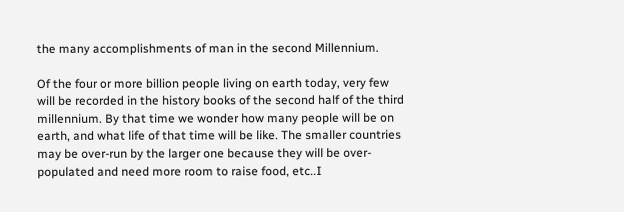the many accomplishments of man in the second Millennium.

Of the four or more billion people living on earth today, very few will be recorded in the history books of the second half of the third millennium. By that time we wonder how many people will be on earth, and what life of that time will be like. The smaller countries may be over-run by the larger one because they will be over-populated and need more room to raise food, etc..I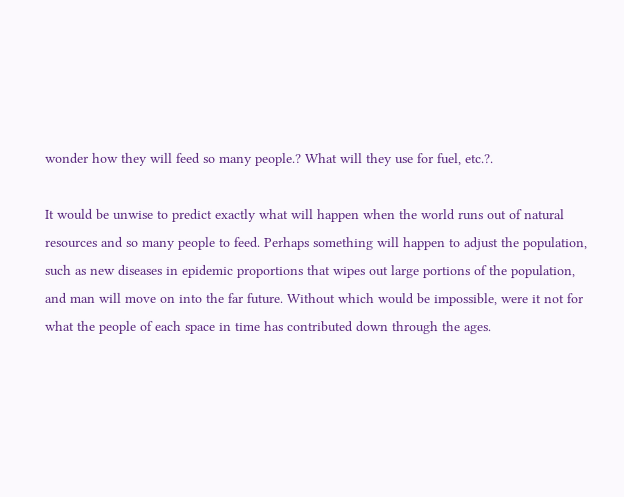wonder how they will feed so many people.? What will they use for fuel, etc.?.

It would be unwise to predict exactly what will happen when the world runs out of natural resources and so many people to feed. Perhaps something will happen to adjust the population, such as new diseases in epidemic proportions that wipes out large portions of the population, and man will move on into the far future. Without which would be impossible, were it not for what the people of each space in time has contributed down through the ages.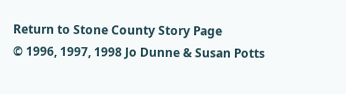Return to Stone County Story Page
© 1996, 1997, 1998 Jo Dunne & Susan Potts